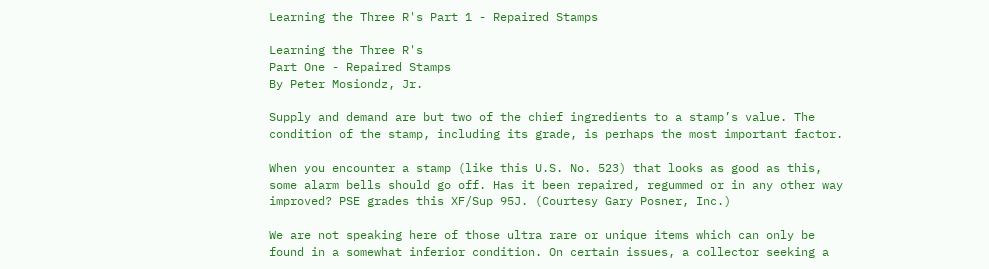Learning the Three R's Part 1 - Repaired Stamps

Learning the Three R's
Part One - Repaired Stamps
By Peter Mosiondz, Jr.

Supply and demand are but two of the chief ingredients to a stamp’s value. The  condition of the stamp, including its grade, is perhaps the most important factor.

When you encounter a stamp (like this U.S. No. 523) that looks as good as this, some alarm bells should go off. Has it been repaired, regummed or in any other way improved? PSE grades this XF/Sup 95J. (Courtesy Gary Posner, Inc.)

We are not speaking here of those ultra rare or unique items which can only be found in a somewhat inferior condition. On certain issues, a collector seeking a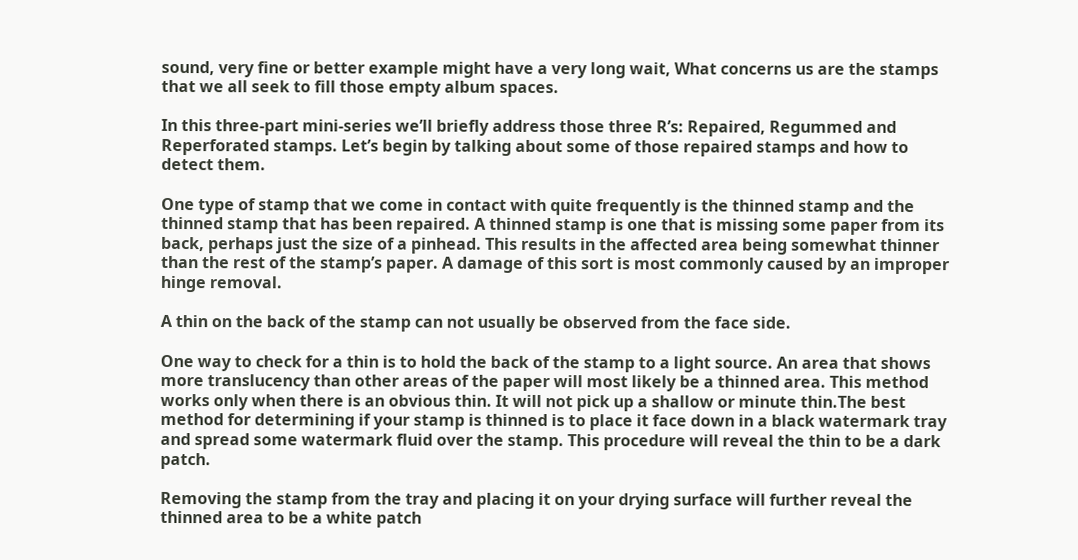sound, very fine or better example might have a very long wait, What concerns us are the stamps that we all seek to fill those empty album spaces.

In this three-part mini-series we’ll briefly address those three R’s: Repaired, Regummed and Reperforated stamps. Let’s begin by talking about some of those repaired stamps and how to detect them.

One type of stamp that we come in contact with quite frequently is the thinned stamp and the thinned stamp that has been repaired. A thinned stamp is one that is missing some paper from its back, perhaps just the size of a pinhead. This results in the affected area being somewhat thinner than the rest of the stamp’s paper. A damage of this sort is most commonly caused by an improper hinge removal.

A thin on the back of the stamp can not usually be observed from the face side.

One way to check for a thin is to hold the back of the stamp to a light source. An area that shows more translucency than other areas of the paper will most likely be a thinned area. This method works only when there is an obvious thin. It will not pick up a shallow or minute thin.The best method for determining if your stamp is thinned is to place it face down in a black watermark tray and spread some watermark fluid over the stamp. This procedure will reveal the thin to be a dark patch.

Removing the stamp from the tray and placing it on your drying surface will further reveal the thinned area to be a white patch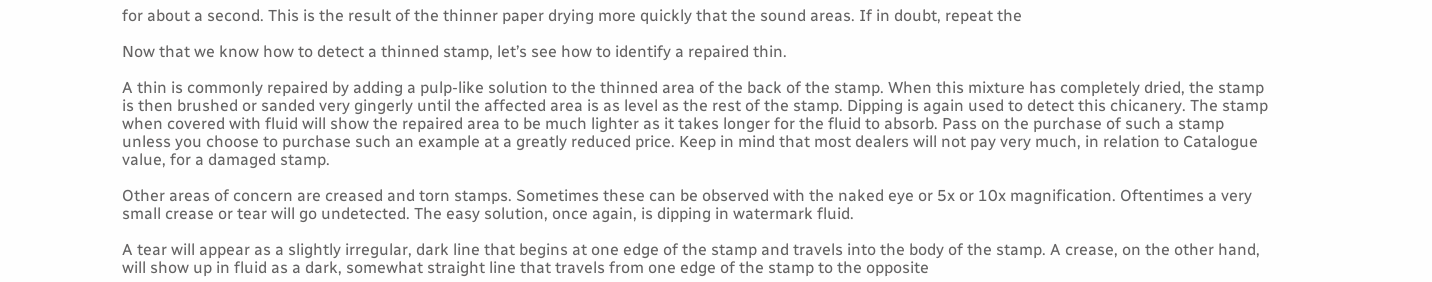for about a second. This is the result of the thinner paper drying more quickly that the sound areas. If in doubt, repeat the

Now that we know how to detect a thinned stamp, let’s see how to identify a repaired thin.

A thin is commonly repaired by adding a pulp-like solution to the thinned area of the back of the stamp. When this mixture has completely dried, the stamp is then brushed or sanded very gingerly until the affected area is as level as the rest of the stamp. Dipping is again used to detect this chicanery. The stamp when covered with fluid will show the repaired area to be much lighter as it takes longer for the fluid to absorb. Pass on the purchase of such a stamp unless you choose to purchase such an example at a greatly reduced price. Keep in mind that most dealers will not pay very much, in relation to Catalogue value, for a damaged stamp.

Other areas of concern are creased and torn stamps. Sometimes these can be observed with the naked eye or 5x or 10x magnification. Oftentimes a very small crease or tear will go undetected. The easy solution, once again, is dipping in watermark fluid.

A tear will appear as a slightly irregular, dark line that begins at one edge of the stamp and travels into the body of the stamp. A crease, on the other hand, will show up in fluid as a dark, somewhat straight line that travels from one edge of the stamp to the opposite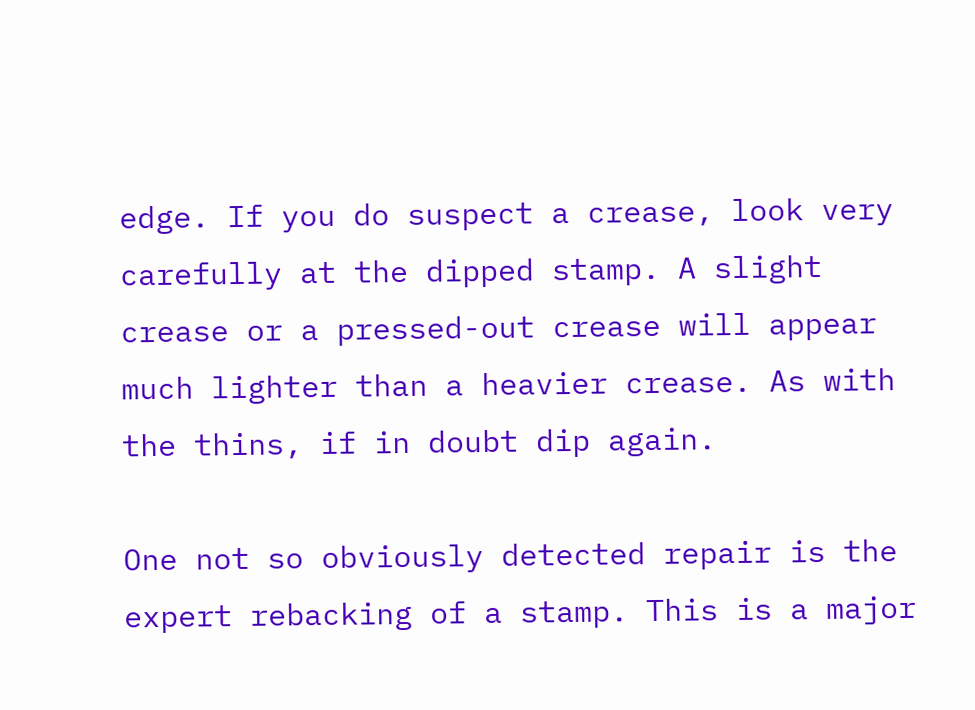edge. If you do suspect a crease, look very carefully at the dipped stamp. A slight crease or a pressed-out crease will appear much lighter than a heavier crease. As with the thins, if in doubt dip again.

One not so obviously detected repair is the expert rebacking of a stamp. This is a major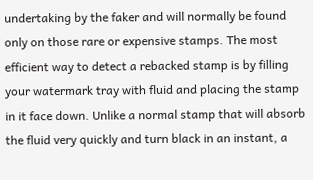undertaking by the faker and will normally be found only on those rare or expensive stamps. The most efficient way to detect a rebacked stamp is by filling your watermark tray with fluid and placing the stamp in it face down. Unlike a normal stamp that will absorb the fluid very quickly and turn black in an instant, a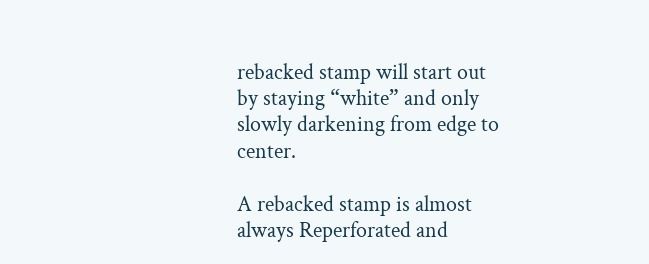rebacked stamp will start out by staying “white” and only slowly darkening from edge to center.

A rebacked stamp is almost always Reperforated and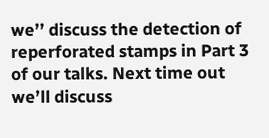we’’ discuss the detection of reperforated stamps in Part 3 of our talks. Next time out we’ll discuss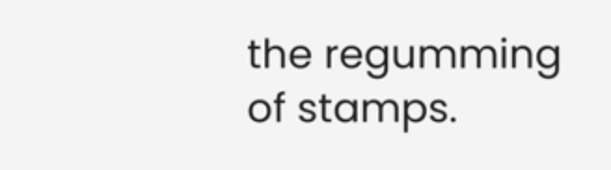the regumming of stamps.